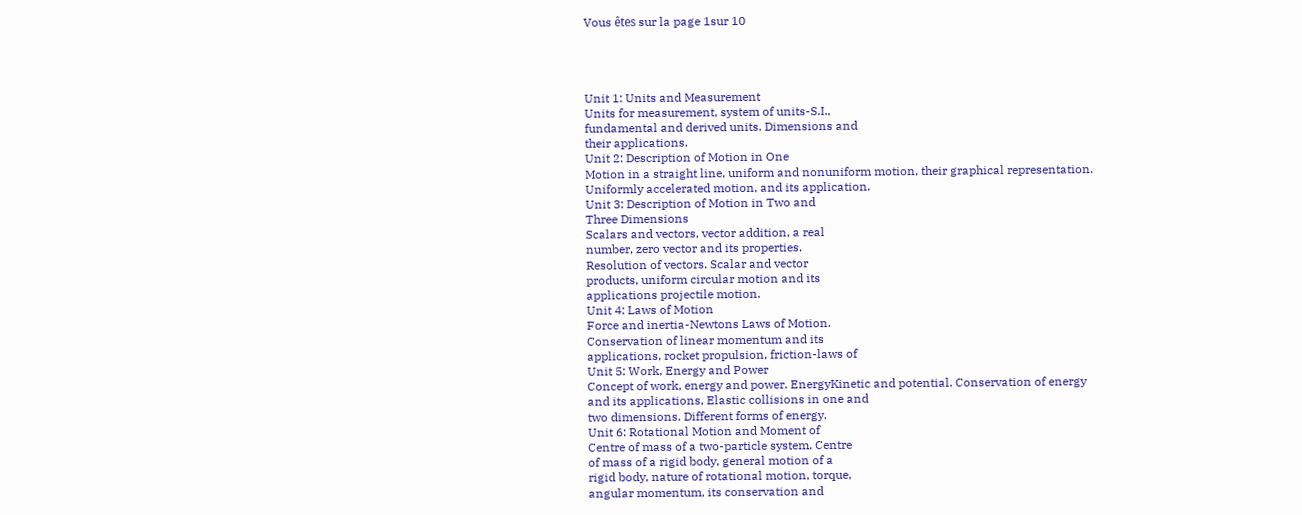Vous êtes sur la page 1sur 10




Unit 1: Units and Measurement
Units for measurement, system of units-S.I.,
fundamental and derived units. Dimensions and
their applications.
Unit 2: Description of Motion in One
Motion in a straight line, uniform and nonuniform motion, their graphical representation.
Uniformly accelerated motion, and its application.
Unit 3: Description of Motion in Two and
Three Dimensions
Scalars and vectors, vector addition, a real
number, zero vector and its properties.
Resolution of vectors. Scalar and vector
products, uniform circular motion and its
applications projectile motion.
Unit 4: Laws of Motion
Force and inertia-Newtons Laws of Motion.
Conservation of linear momentum and its
applications, rocket propulsion, friction-laws of
Unit 5: Work, Energy and Power
Concept of work, energy and power. EnergyKinetic and potential. Conservation of energy
and its applications, Elastic collisions in one and
two dimensions. Different forms of energy.
Unit 6: Rotational Motion and Moment of
Centre of mass of a two-particle system. Centre
of mass of a rigid body, general motion of a
rigid body, nature of rotational motion, torque,
angular momentum, its conservation and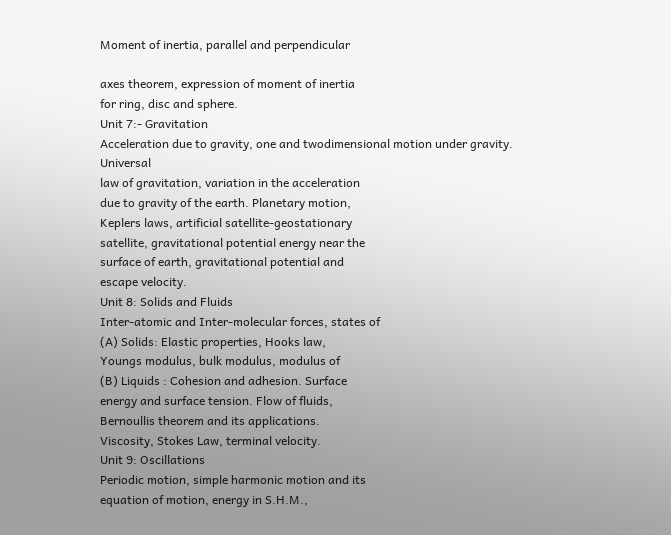Moment of inertia, parallel and perpendicular

axes theorem, expression of moment of inertia
for ring, disc and sphere.
Unit 7:- Gravitation
Acceleration due to gravity, one and twodimensional motion under gravity. Universal
law of gravitation, variation in the acceleration
due to gravity of the earth. Planetary motion,
Keplers laws, artificial satellite-geostationary
satellite, gravitational potential energy near the
surface of earth, gravitational potential and
escape velocity.
Unit 8: Solids and Fluids
Inter-atomic and Inter-molecular forces, states of
(A) Solids: Elastic properties, Hooks law,
Youngs modulus, bulk modulus, modulus of
(B) Liquids : Cohesion and adhesion. Surface
energy and surface tension. Flow of fluids,
Bernoullis theorem and its applications.
Viscosity, Stokes Law, terminal velocity.
Unit 9: Oscillations
Periodic motion, simple harmonic motion and its
equation of motion, energy in S.H.M.,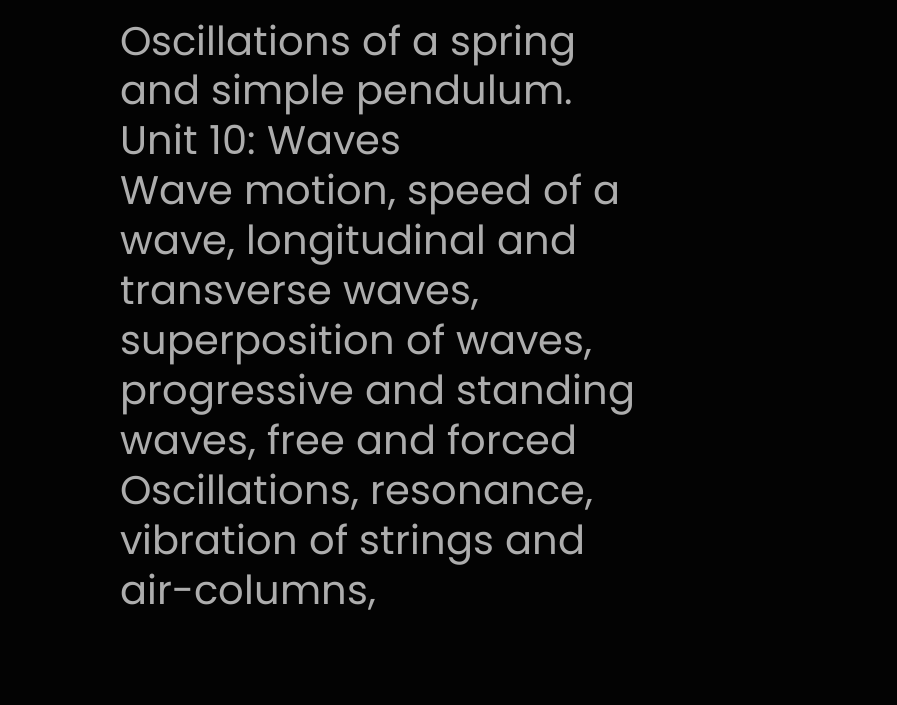Oscillations of a spring and simple pendulum.
Unit 10: Waves
Wave motion, speed of a wave, longitudinal and
transverse waves, superposition of waves,
progressive and standing waves, free and forced
Oscillations, resonance, vibration of strings and
air-columns,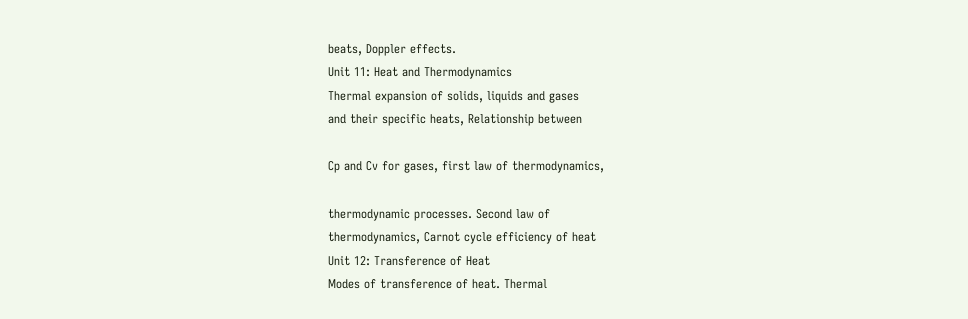beats, Doppler effects.
Unit 11: Heat and Thermodynamics
Thermal expansion of solids, liquids and gases
and their specific heats, Relationship between

Cp and Cv for gases, first law of thermodynamics,

thermodynamic processes. Second law of
thermodynamics, Carnot cycle efficiency of heat
Unit 12: Transference of Heat
Modes of transference of heat. Thermal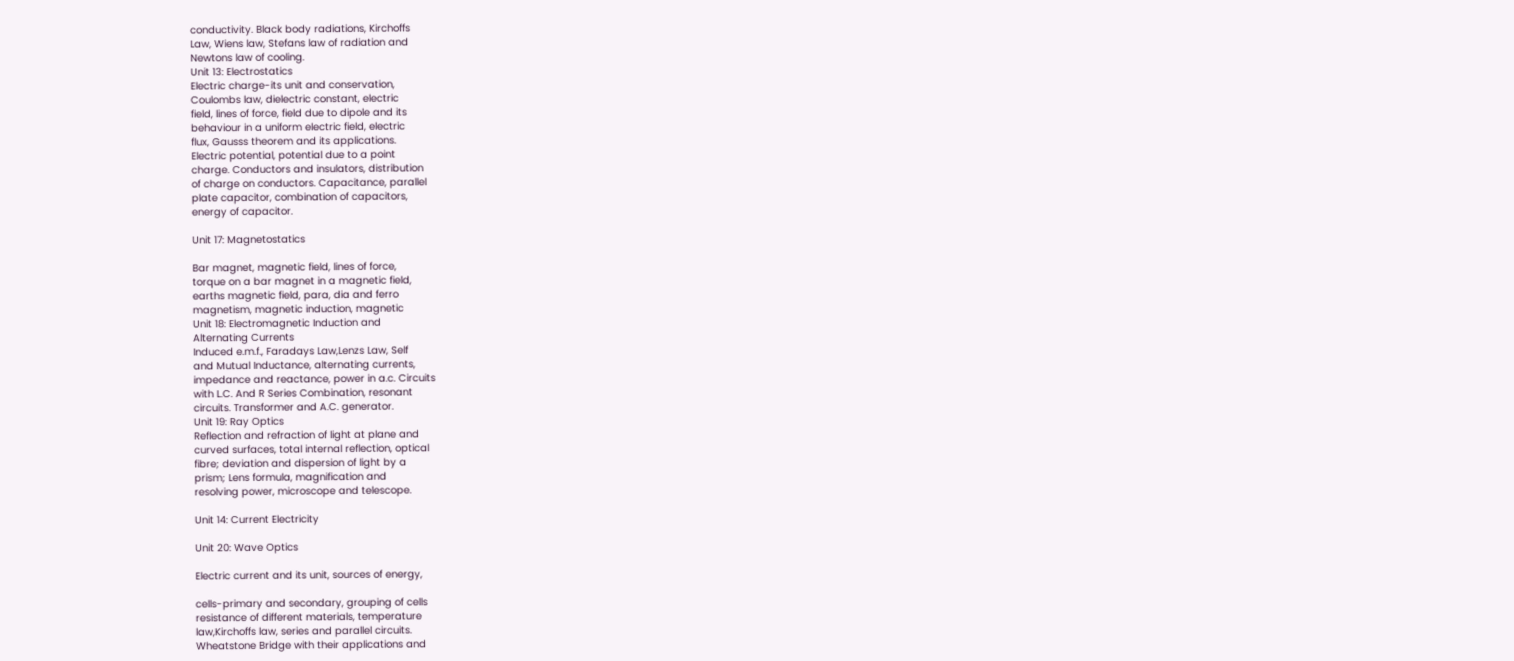conductivity. Black body radiations, Kirchoffs
Law, Wiens law, Stefans law of radiation and
Newtons law of cooling.
Unit 13: Electrostatics
Electric charge-its unit and conservation,
Coulombs law, dielectric constant, electric
field, lines of force, field due to dipole and its
behaviour in a uniform electric field, electric
flux, Gausss theorem and its applications.
Electric potential, potential due to a point
charge. Conductors and insulators, distribution
of charge on conductors. Capacitance, parallel
plate capacitor, combination of capacitors,
energy of capacitor.

Unit 17: Magnetostatics

Bar magnet, magnetic field, lines of force,
torque on a bar magnet in a magnetic field,
earths magnetic field, para, dia and ferro
magnetism, magnetic induction, magnetic
Unit 18: Electromagnetic Induction and
Alternating Currents
Induced e.m.f., Faradays Law,Lenzs Law, Self
and Mutual Inductance, alternating currents,
impedance and reactance, power in a.c. Circuits
with L.C. And R Series Combination, resonant
circuits. Transformer and A.C. generator.
Unit 19: Ray Optics
Reflection and refraction of light at plane and
curved surfaces, total internal reflection, optical
fibre; deviation and dispersion of light by a
prism; Lens formula, magnification and
resolving power, microscope and telescope.

Unit 14: Current Electricity

Unit 20: Wave Optics

Electric current and its unit, sources of energy,

cells-primary and secondary, grouping of cells
resistance of different materials, temperature
law,Kirchoffs law, series and parallel circuits.
Wheatstone Bridge with their applications and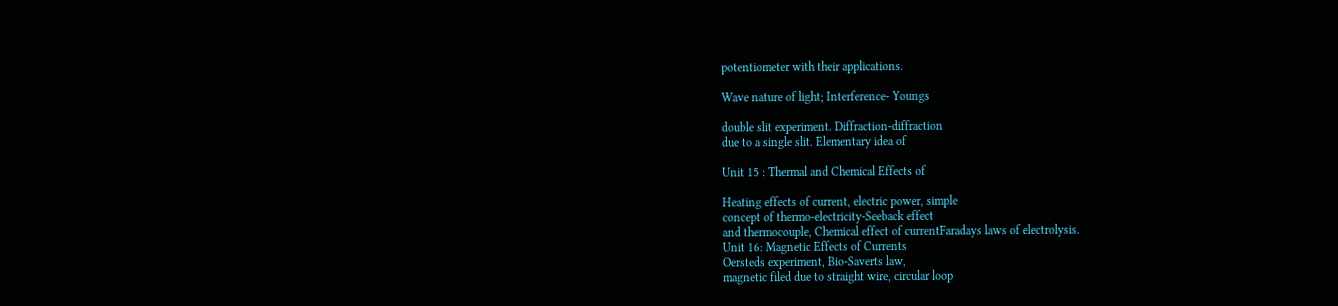potentiometer with their applications.

Wave nature of light; Interference- Youngs

double slit experiment. Diffraction-diffraction
due to a single slit. Elementary idea of

Unit 15 : Thermal and Chemical Effects of

Heating effects of current, electric power, simple
concept of thermo-electricity-Seeback effect
and thermocouple, Chemical effect of currentFaradays laws of electrolysis.
Unit 16: Magnetic Effects of Currents
Oersteds experiment, Bio-Saverts law,
magnetic filed due to straight wire, circular loop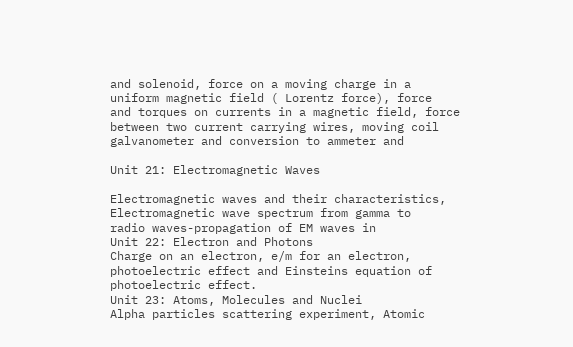and solenoid, force on a moving charge in a
uniform magnetic field ( Lorentz force), force
and torques on currents in a magnetic field, force
between two current carrying wires, moving coil
galvanometer and conversion to ammeter and

Unit 21: Electromagnetic Waves

Electromagnetic waves and their characteristics,
Electromagnetic wave spectrum from gamma to
radio waves-propagation of EM waves in
Unit 22: Electron and Photons
Charge on an electron, e/m for an electron,
photoelectric effect and Einsteins equation of
photoelectric effect.
Unit 23: Atoms, Molecules and Nuclei
Alpha particles scattering experiment, Atomic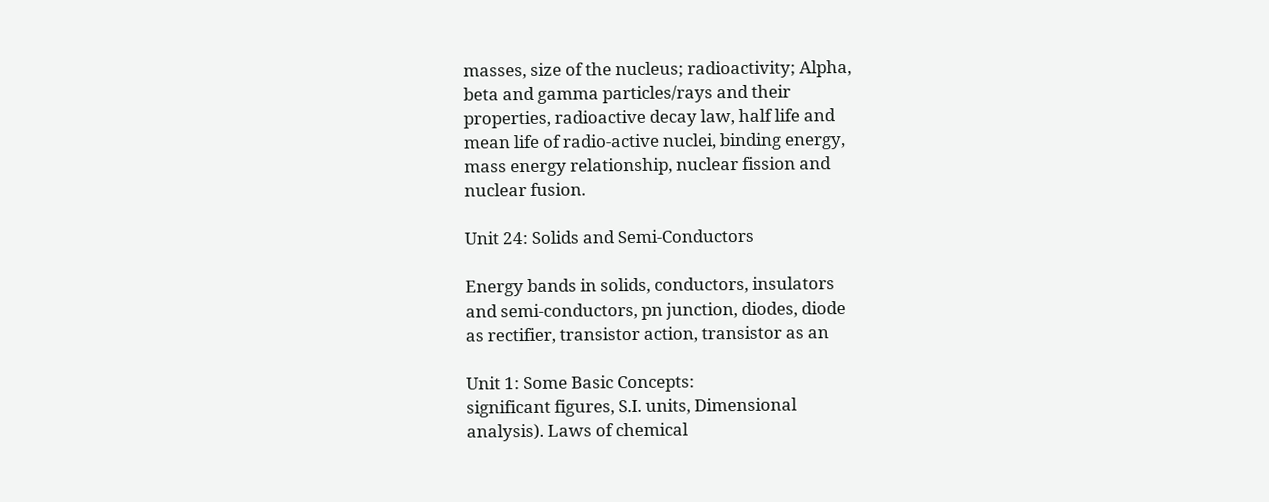masses, size of the nucleus; radioactivity; Alpha,
beta and gamma particles/rays and their
properties, radioactive decay law, half life and
mean life of radio-active nuclei, binding energy,
mass energy relationship, nuclear fission and
nuclear fusion.

Unit 24: Solids and Semi-Conductors

Energy bands in solids, conductors, insulators
and semi-conductors, pn junction, diodes, diode
as rectifier, transistor action, transistor as an

Unit 1: Some Basic Concepts:
significant figures, S.I. units, Dimensional
analysis). Laws of chemical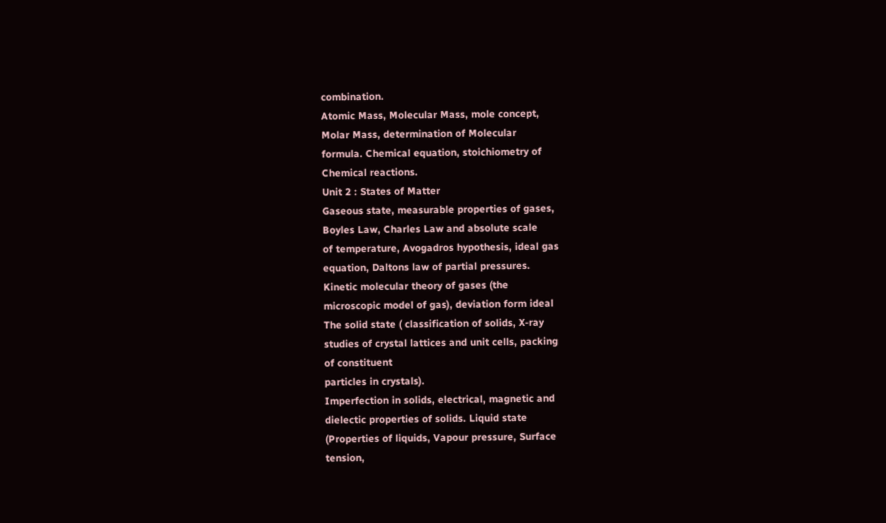combination.
Atomic Mass, Molecular Mass, mole concept,
Molar Mass, determination of Molecular
formula. Chemical equation, stoichiometry of
Chemical reactions.
Unit 2 : States of Matter
Gaseous state, measurable properties of gases,
Boyles Law, Charles Law and absolute scale
of temperature, Avogadros hypothesis, ideal gas
equation, Daltons law of partial pressures.
Kinetic molecular theory of gases (the
microscopic model of gas), deviation form ideal
The solid state ( classification of solids, X-ray
studies of crystal lattices and unit cells, packing
of constituent
particles in crystals).
Imperfection in solids, electrical, magnetic and
dielectic properties of solids. Liquid state
(Properties of liquids, Vapour pressure, Surface
tension,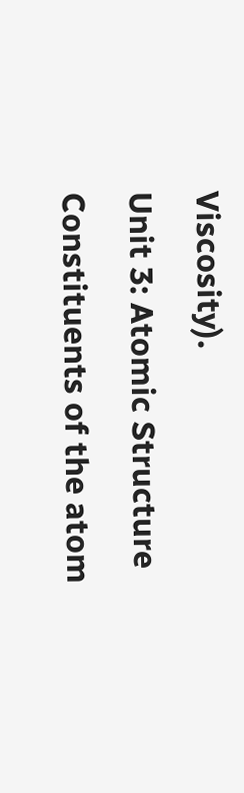Viscosity).
Unit 3: Atomic Structure
Constituents of the atom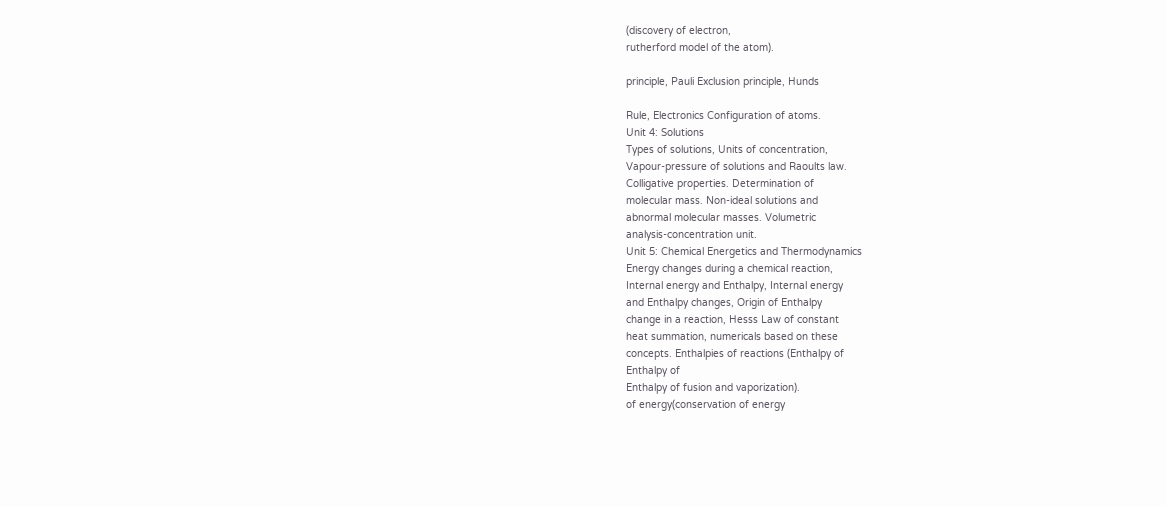(discovery of electron,
rutherford model of the atom).

principle, Pauli Exclusion principle, Hunds

Rule, Electronics Configuration of atoms.
Unit 4: Solutions
Types of solutions, Units of concentration,
Vapour-pressure of solutions and Raoults law.
Colligative properties. Determination of
molecular mass. Non-ideal solutions and
abnormal molecular masses. Volumetric
analysis-concentration unit.
Unit 5: Chemical Energetics and Thermodynamics
Energy changes during a chemical reaction,
Internal energy and Enthalpy, Internal energy
and Enthalpy changes, Origin of Enthalpy
change in a reaction, Hesss Law of constant
heat summation, numericals based on these
concepts. Enthalpies of reactions (Enthalpy of
Enthalpy of
Enthalpy of fusion and vaporization).
of energy(conservation of energy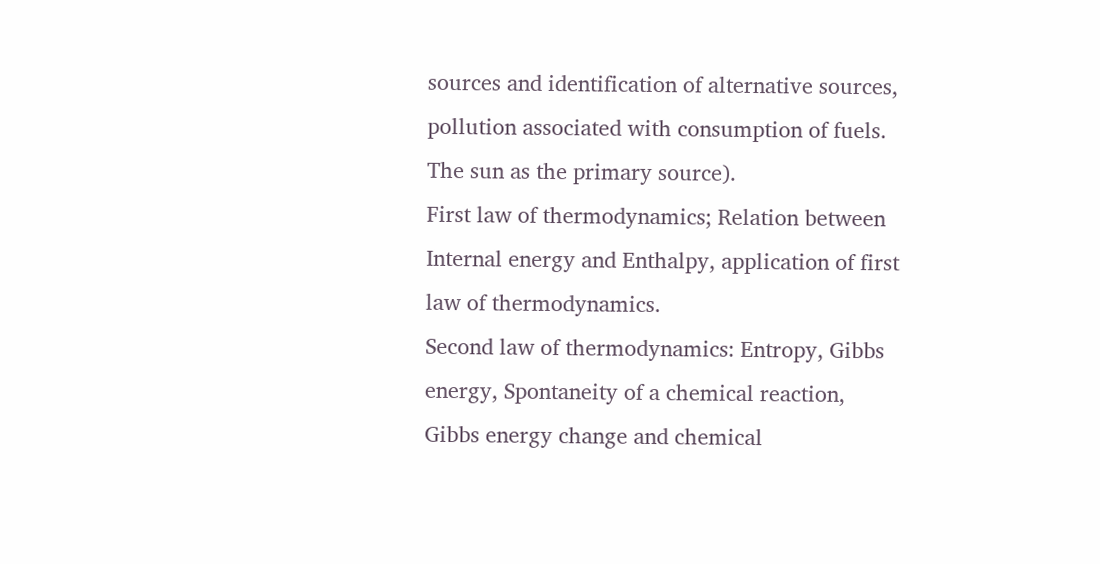sources and identification of alternative sources,
pollution associated with consumption of fuels.
The sun as the primary source).
First law of thermodynamics; Relation between
Internal energy and Enthalpy, application of first
law of thermodynamics.
Second law of thermodynamics: Entropy, Gibbs
energy, Spontaneity of a chemical reaction,
Gibbs energy change and chemical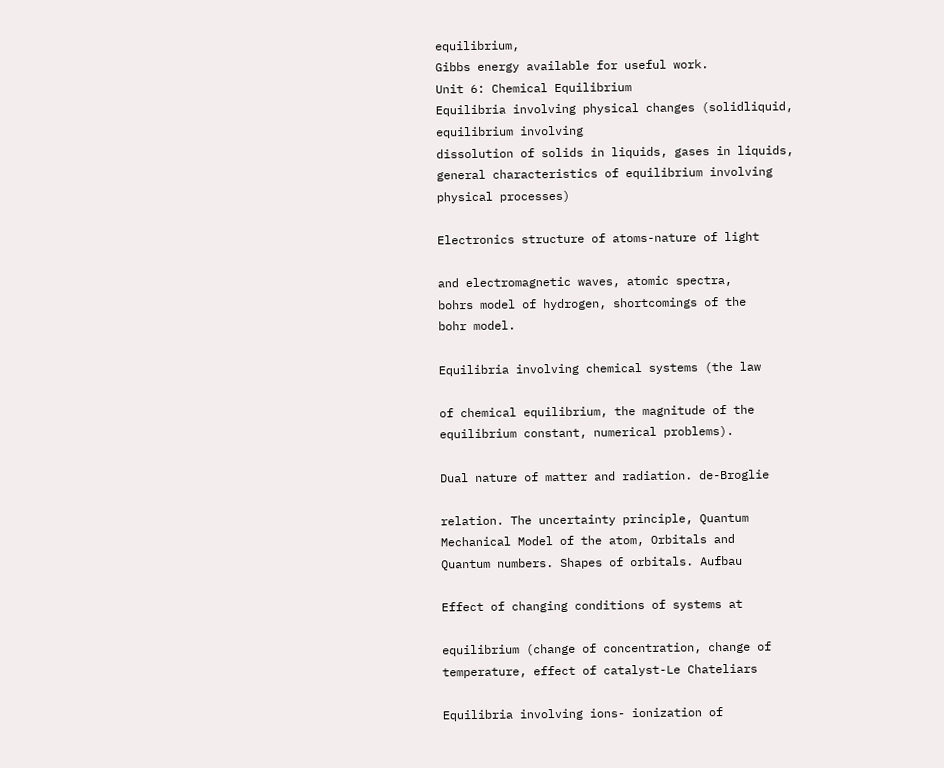equilibrium,
Gibbs energy available for useful work.
Unit 6: Chemical Equilibrium
Equilibria involving physical changes (solidliquid,
equilibrium involving
dissolution of solids in liquids, gases in liquids,
general characteristics of equilibrium involving
physical processes)

Electronics structure of atoms-nature of light

and electromagnetic waves, atomic spectra,
bohrs model of hydrogen, shortcomings of the
bohr model.

Equilibria involving chemical systems (the law

of chemical equilibrium, the magnitude of the
equilibrium constant, numerical problems).

Dual nature of matter and radiation. de-Broglie

relation. The uncertainty principle, Quantum
Mechanical Model of the atom, Orbitals and
Quantum numbers. Shapes of orbitals. Aufbau

Effect of changing conditions of systems at

equilibrium (change of concentration, change of
temperature, effect of catalyst-Le Chateliars

Equilibria involving ions- ionization of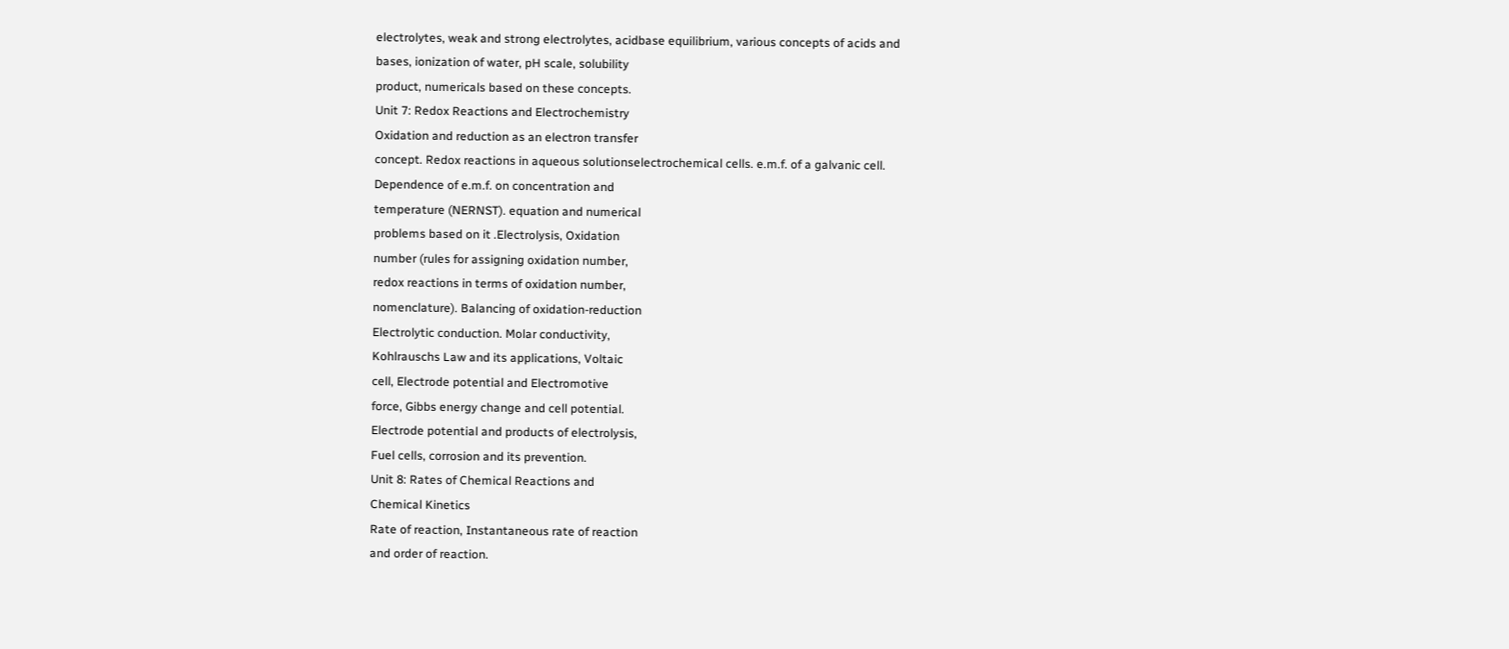electrolytes, weak and strong electrolytes, acidbase equilibrium, various concepts of acids and
bases, ionization of water, pH scale, solubility
product, numericals based on these concepts.
Unit 7: Redox Reactions and Electrochemistry
Oxidation and reduction as an electron transfer
concept. Redox reactions in aqueous solutionselectrochemical cells. e.m.f. of a galvanic cell.
Dependence of e.m.f. on concentration and
temperature (NERNST). equation and numerical
problems based on it .Electrolysis, Oxidation
number (rules for assigning oxidation number,
redox reactions in terms of oxidation number,
nomenclature). Balancing of oxidation-reduction
Electrolytic conduction. Molar conductivity,
Kohlrauschs Law and its applications, Voltaic
cell, Electrode potential and Electromotive
force, Gibbs energy change and cell potential.
Electrode potential and products of electrolysis,
Fuel cells, corrosion and its prevention.
Unit 8: Rates of Chemical Reactions and
Chemical Kinetics
Rate of reaction, Instantaneous rate of reaction
and order of reaction.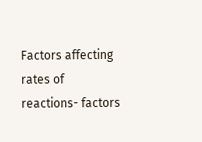Factors affecting rates of
reactions- factors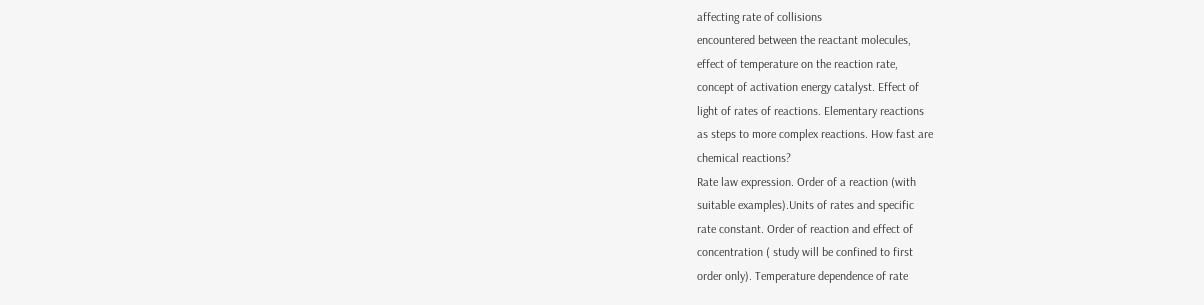affecting rate of collisions
encountered between the reactant molecules,
effect of temperature on the reaction rate,
concept of activation energy catalyst. Effect of
light of rates of reactions. Elementary reactions
as steps to more complex reactions. How fast are
chemical reactions?
Rate law expression. Order of a reaction (with
suitable examples).Units of rates and specific
rate constant. Order of reaction and effect of
concentration ( study will be confined to first
order only). Temperature dependence of rate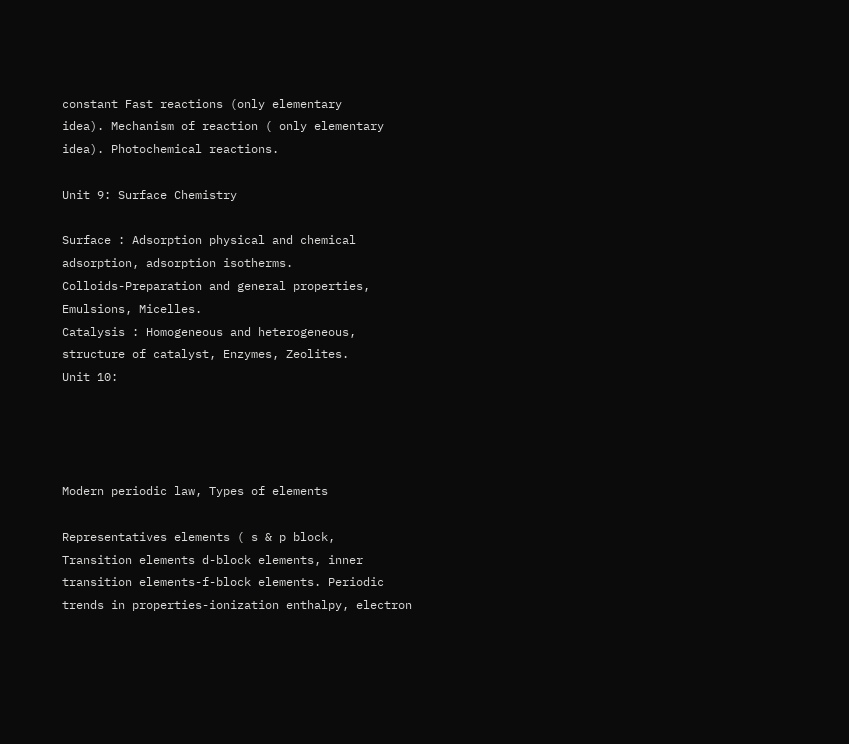constant Fast reactions (only elementary
idea). Mechanism of reaction ( only elementary
idea). Photochemical reactions.

Unit 9: Surface Chemistry

Surface : Adsorption physical and chemical
adsorption, adsorption isotherms.
Colloids-Preparation and general properties,
Emulsions, Micelles.
Catalysis : Homogeneous and heterogeneous,
structure of catalyst, Enzymes, Zeolites.
Unit 10:




Modern periodic law, Types of elements

Representatives elements ( s & p block,
Transition elements d-block elements, inner
transition elements-f-block elements. Periodic
trends in properties-ionization enthalpy, electron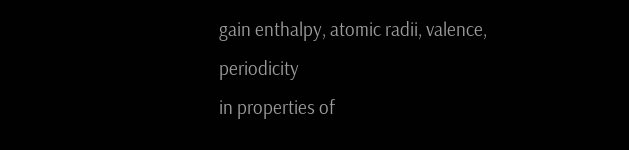gain enthalpy, atomic radii, valence, periodicity
in properties of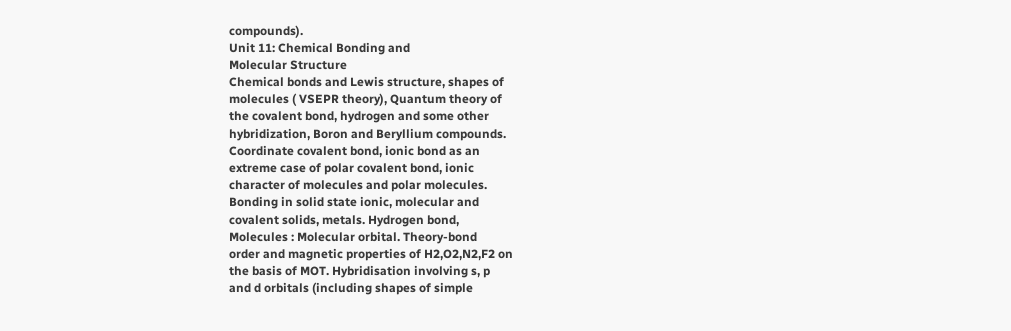compounds).
Unit 11: Chemical Bonding and
Molecular Structure
Chemical bonds and Lewis structure, shapes of
molecules ( VSEPR theory), Quantum theory of
the covalent bond, hydrogen and some other
hybridization, Boron and Beryllium compounds.
Coordinate covalent bond, ionic bond as an
extreme case of polar covalent bond, ionic
character of molecules and polar molecules.
Bonding in solid state ionic, molecular and
covalent solids, metals. Hydrogen bond,
Molecules : Molecular orbital. Theory-bond
order and magnetic properties of H2,O2,N2,F2 on
the basis of MOT. Hybridisation involving s, p
and d orbitals (including shapes of simple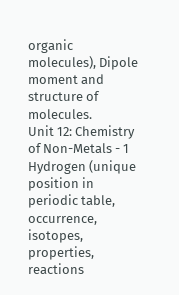organic molecules), Dipole moment and
structure of molecules.
Unit 12: Chemistry of Non-Metals - 1
Hydrogen (unique position in periodic table,
occurrence, isotopes, properties, reactions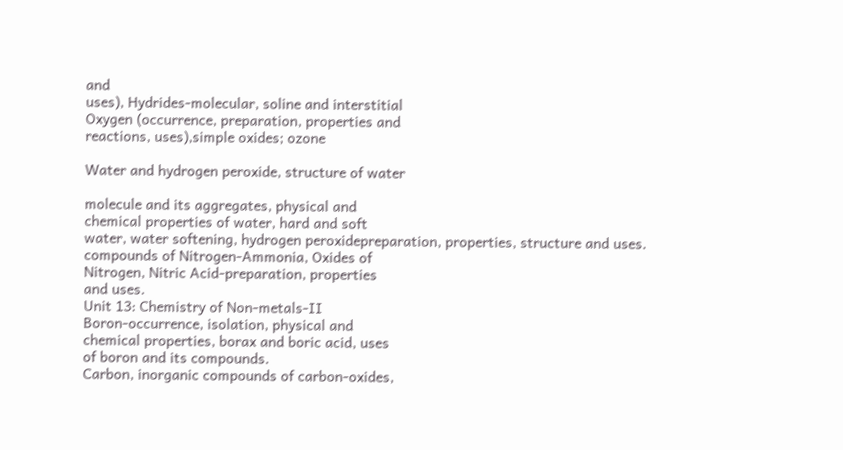and
uses), Hydrides-molecular, soline and interstitial
Oxygen (occurrence, preparation, properties and
reactions, uses),simple oxides; ozone

Water and hydrogen peroxide, structure of water

molecule and its aggregates, physical and
chemical properties of water, hard and soft
water, water softening, hydrogen peroxidepreparation, properties, structure and uses.
compounds of Nitrogen-Ammonia, Oxides of
Nitrogen, Nitric Acid-preparation, properties
and uses.
Unit 13: Chemistry of Non-metals-II
Boron-occurrence, isolation, physical and
chemical properties, borax and boric acid, uses
of boron and its compounds.
Carbon, inorganic compounds of carbon-oxides,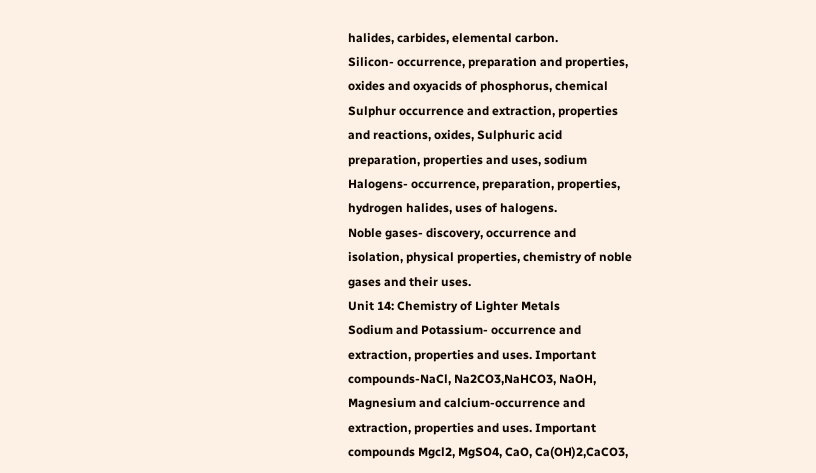halides, carbides, elemental carbon.
Silicon- occurrence, preparation and properties,
oxides and oxyacids of phosphorus, chemical
Sulphur occurrence and extraction, properties
and reactions, oxides, Sulphuric acid
preparation, properties and uses, sodium
Halogens- occurrence, preparation, properties,
hydrogen halides, uses of halogens.
Noble gases- discovery, occurrence and
isolation, physical properties, chemistry of noble
gases and their uses.
Unit 14: Chemistry of Lighter Metals
Sodium and Potassium- occurrence and
extraction, properties and uses. Important
compounds-NaCl, Na2CO3,NaHCO3, NaOH,
Magnesium and calcium-occurrence and
extraction, properties and uses. Important
compounds Mgcl2, MgSO4, CaO, Ca(OH)2,CaCO3,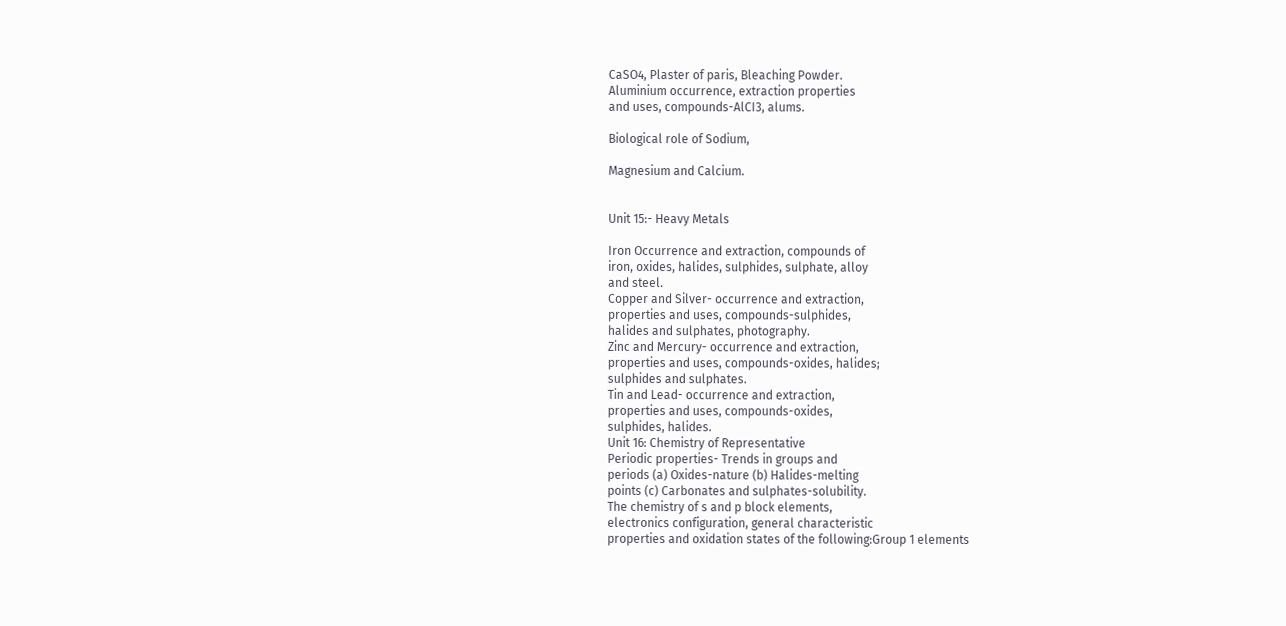CaSO4, Plaster of paris, Bleaching Powder.
Aluminium occurrence, extraction properties
and uses, compounds-AlCI3, alums.

Biological role of Sodium,

Magnesium and Calcium.


Unit 15:- Heavy Metals

Iron Occurrence and extraction, compounds of
iron, oxides, halides, sulphides, sulphate, alloy
and steel.
Copper and Silver- occurrence and extraction,
properties and uses, compounds-sulphides,
halides and sulphates, photography.
Zinc and Mercury- occurrence and extraction,
properties and uses, compounds-oxides, halides;
sulphides and sulphates.
Tin and Lead- occurrence and extraction,
properties and uses, compounds-oxides,
sulphides, halides.
Unit 16: Chemistry of Representative
Periodic properties- Trends in groups and
periods (a) Oxides-nature (b) Halides-melting
points (c) Carbonates and sulphates-solubility.
The chemistry of s and p block elements,
electronics configuration, general characteristic
properties and oxidation states of the following:Group 1 elements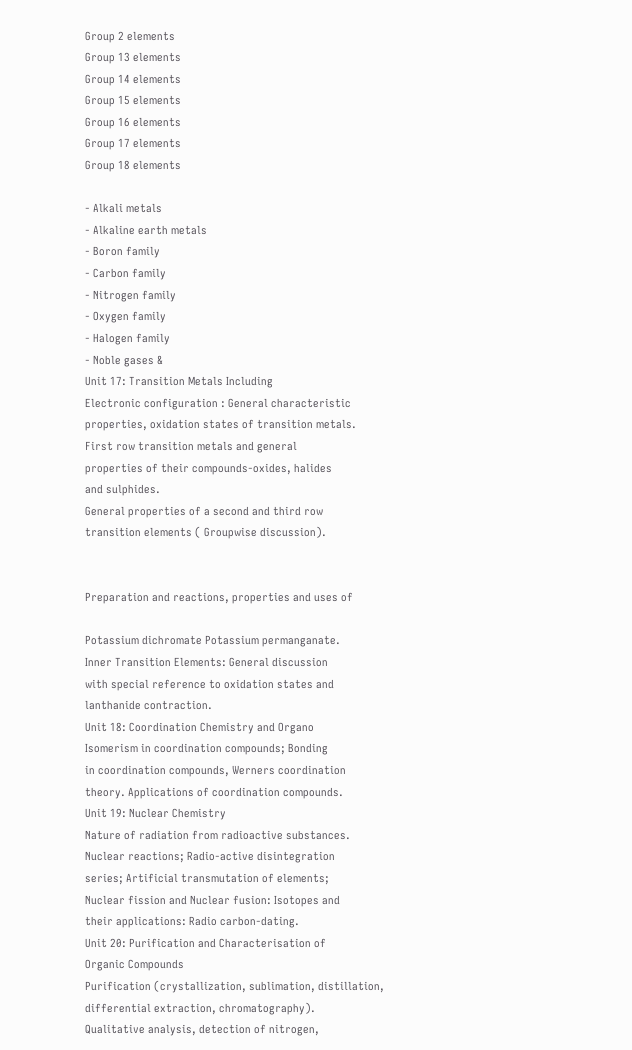Group 2 elements
Group 13 elements
Group 14 elements
Group 15 elements
Group 16 elements
Group 17 elements
Group 18 elements

- Alkali metals
- Alkaline earth metals
- Boron family
- Carbon family
- Nitrogen family
- Oxygen family
- Halogen family
- Noble gases &
Unit 17: Transition Metals Including
Electronic configuration : General characteristic
properties, oxidation states of transition metals.
First row transition metals and general
properties of their compounds-oxides, halides
and sulphides.
General properties of a second and third row
transition elements ( Groupwise discussion).


Preparation and reactions, properties and uses of

Potassium dichromate Potassium permanganate.
Inner Transition Elements: General discussion
with special reference to oxidation states and
lanthanide contraction.
Unit 18: Coordination Chemistry and Organo
Isomerism in coordination compounds; Bonding
in coordination compounds, Werners coordination
theory. Applications of coordination compounds.
Unit 19: Nuclear Chemistry
Nature of radiation from radioactive substances.
Nuclear reactions; Radio-active disintegration
series; Artificial transmutation of elements;
Nuclear fission and Nuclear fusion: Isotopes and
their applications: Radio carbon-dating.
Unit 20: Purification and Characterisation of
Organic Compounds
Purification (crystallization, sublimation, distillation,
differential extraction, chromatography).
Qualitative analysis, detection of nitrogen,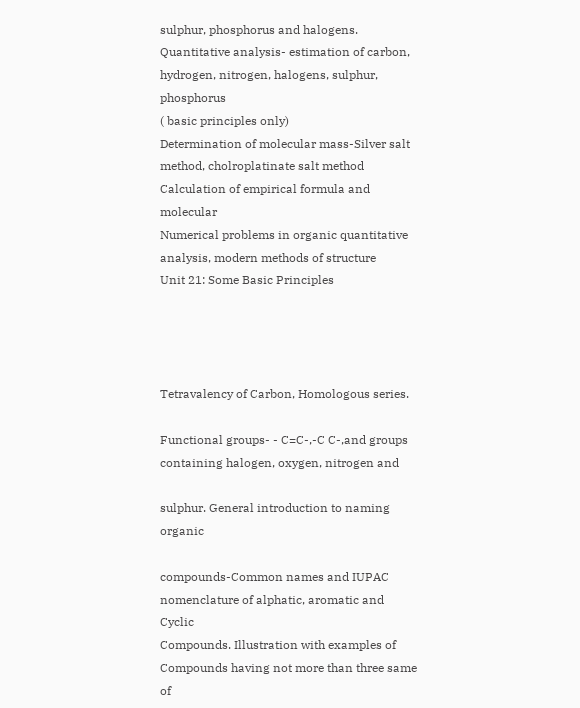sulphur, phosphorus and halogens.
Quantitative analysis- estimation of carbon,
hydrogen, nitrogen, halogens, sulphur, phosphorus
( basic principles only)
Determination of molecular mass-Silver salt
method, cholroplatinate salt method
Calculation of empirical formula and molecular
Numerical problems in organic quantitative
analysis, modern methods of structure
Unit 21: Some Basic Principles




Tetravalency of Carbon, Homologous series.

Functional groups- - C=C-,-C C-,and groups
containing halogen, oxygen, nitrogen and

sulphur. General introduction to naming organic

compounds-Common names and IUPAC
nomenclature of alphatic, aromatic and Cyclic
Compounds. Illustration with examples of
Compounds having not more than three same of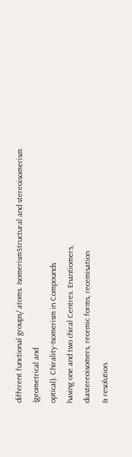different functional groups/ atoms. IsomerismStructural and stereoisomerism (geometrical and
optical). Chirality-Isomerism in Compounds
having one and two chiral Centres. Enantiomers,
diastereoisomers, recemic forms, recemisation
& resolution.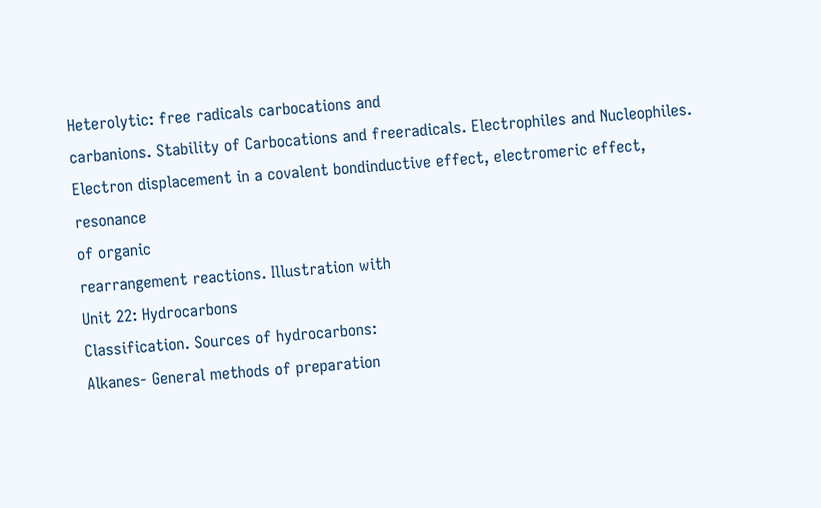Heterolytic: free radicals carbocations and
carbanions. Stability of Carbocations and freeradicals. Electrophiles and Nucleophiles.
Electron displacement in a covalent bondinductive effect, electromeric effect, resonance
of organic
rearrangement reactions. Illustration with
Unit 22: Hydrocarbons
Classification. Sources of hydrocarbons:
Alkanes- General methods of preparation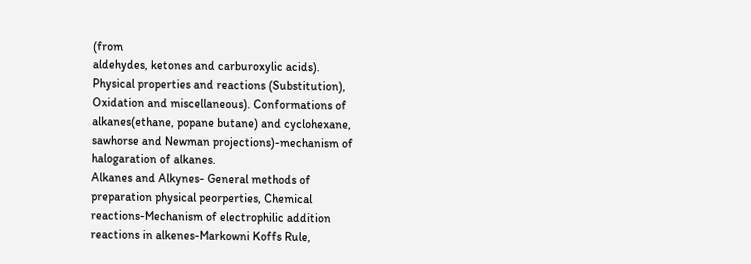(from
aldehydes, ketones and carburoxylic acids).
Physical properties and reactions (Substitution),
Oxidation and miscellaneous). Conformations of
alkanes(ethane, popane butane) and cyclohexane,
sawhorse and Newman projections)-mechanism of
halogaration of alkanes.
Alkanes and Alkynes- General methods of
preparation physical peorperties, Chemical
reactions-Mechanism of electrophilic addition
reactions in alkenes-Markowni Koffs Rule,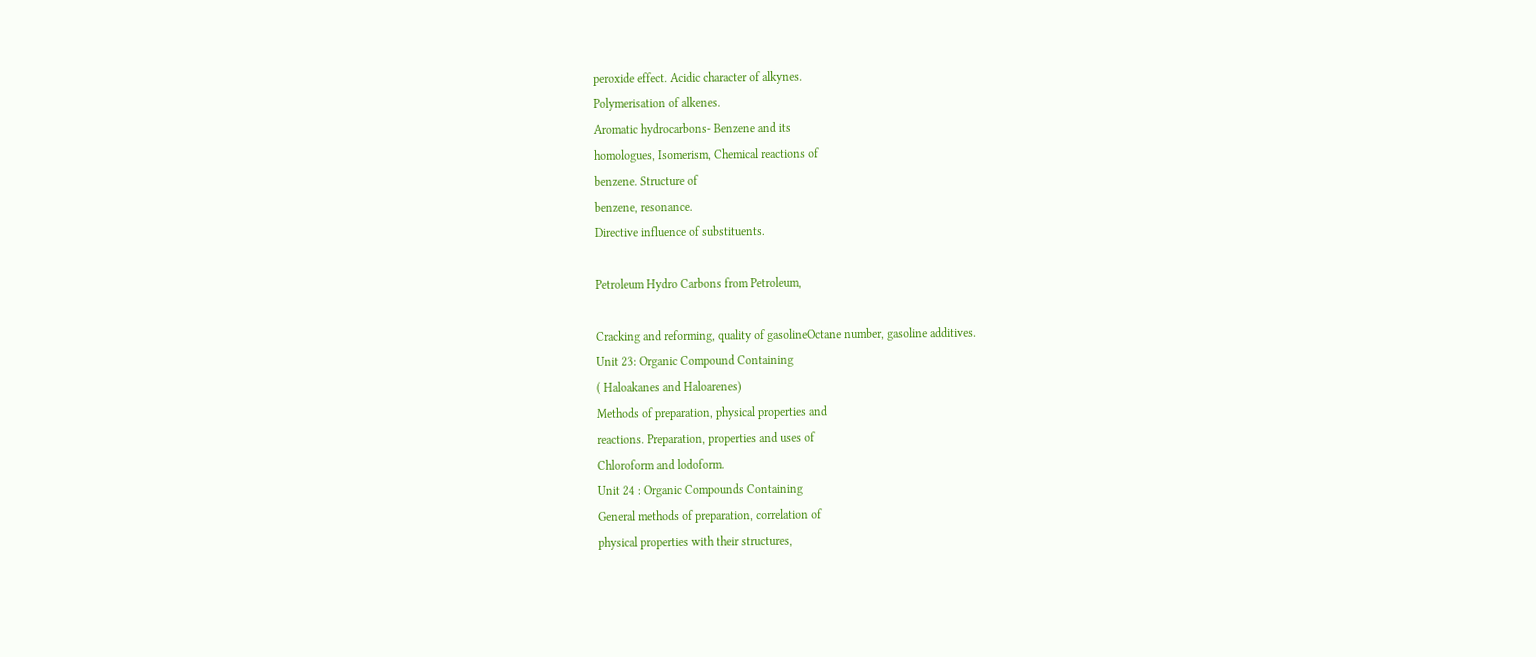peroxide effect. Acidic character of alkynes.
Polymerisation of alkenes.
Aromatic hydrocarbons- Benzene and its
homologues, Isomerism, Chemical reactions of
benzene. Structure of
benzene, resonance.
Directive influence of substituents.

Petroleum Hydro Carbons from Petroleum,

Cracking and reforming, quality of gasolineOctane number, gasoline additives.
Unit 23: Organic Compound Containing
( Haloakanes and Haloarenes)
Methods of preparation, physical properties and
reactions. Preparation, properties and uses of
Chloroform and lodoform.
Unit 24 : Organic Compounds Containing
General methods of preparation, correlation of
physical properties with their structures,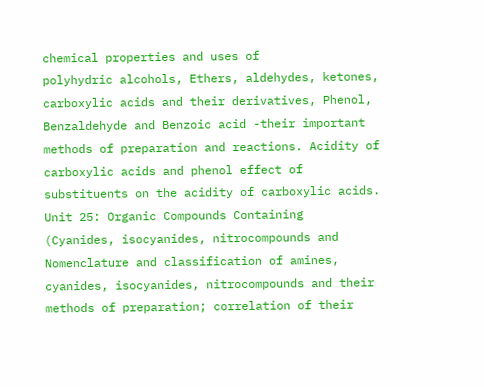chemical properties and uses of
polyhydric alcohols, Ethers, aldehydes, ketones,
carboxylic acids and their derivatives, Phenol,
Benzaldehyde and Benzoic acid -their important
methods of preparation and reactions. Acidity of
carboxylic acids and phenol effect of
substituents on the acidity of carboxylic acids.
Unit 25: Organic Compounds Containing
(Cyanides, isocyanides, nitrocompounds and
Nomenclature and classification of amines,
cyanides, isocyanides, nitrocompounds and their
methods of preparation; correlation of their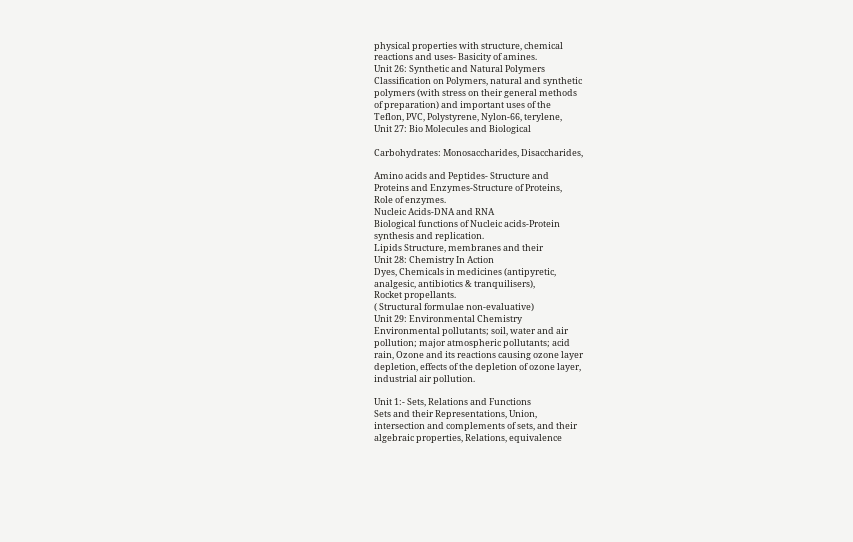physical properties with structure, chemical
reactions and uses- Basicity of amines.
Unit 26: Synthetic and Natural Polymers
Classification on Polymers, natural and synthetic
polymers (with stress on their general methods
of preparation) and important uses of the
Teflon, PVC, Polystyrene, Nylon-66, terylene,
Unit 27: Bio Molecules and Biological

Carbohydrates: Monosaccharides, Disaccharides,

Amino acids and Peptides- Structure and
Proteins and Enzymes-Structure of Proteins,
Role of enzymes.
Nucleic Acids-DNA and RNA
Biological functions of Nucleic acids-Protein
synthesis and replication.
Lipids Structure, membranes and their
Unit 28: Chemistry In Action
Dyes, Chemicals in medicines (antipyretic,
analgesic, antibiotics & tranquilisers),
Rocket propellants.
( Structural formulae non-evaluative)
Unit 29: Environmental Chemistry
Environmental pollutants; soil, water and air
pollution; major atmospheric pollutants; acid
rain, Ozone and its reactions causing ozone layer
depletion, effects of the depletion of ozone layer,
industrial air pollution.

Unit 1:- Sets, Relations and Functions
Sets and their Representations, Union,
intersection and complements of sets, and their
algebraic properties, Relations, equivalence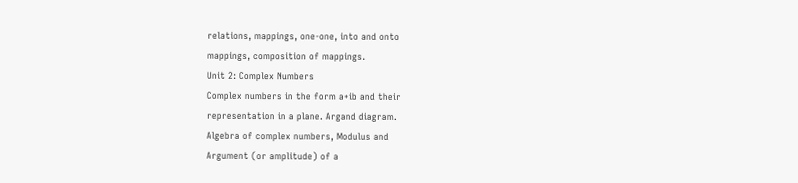relations, mappings, one-one, into and onto
mappings, composition of mappings.
Unit 2: Complex Numbers
Complex numbers in the form a+ib and their
representation in a plane. Argand diagram.
Algebra of complex numbers, Modulus and
Argument (or amplitude) of a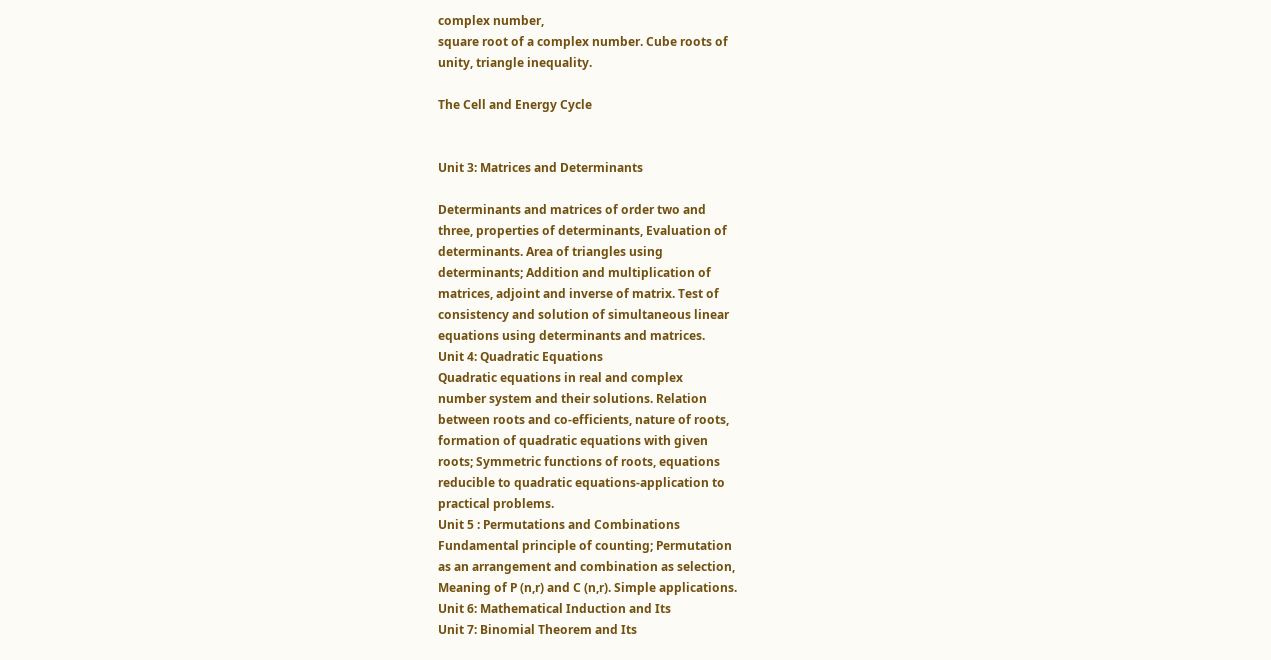complex number,
square root of a complex number. Cube roots of
unity, triangle inequality.

The Cell and Energy Cycle


Unit 3: Matrices and Determinants

Determinants and matrices of order two and
three, properties of determinants, Evaluation of
determinants. Area of triangles using
determinants; Addition and multiplication of
matrices, adjoint and inverse of matrix. Test of
consistency and solution of simultaneous linear
equations using determinants and matrices.
Unit 4: Quadratic Equations
Quadratic equations in real and complex
number system and their solutions. Relation
between roots and co-efficients, nature of roots,
formation of quadratic equations with given
roots; Symmetric functions of roots, equations
reducible to quadratic equations-application to
practical problems.
Unit 5 : Permutations and Combinations
Fundamental principle of counting; Permutation
as an arrangement and combination as selection,
Meaning of P (n,r) and C (n,r). Simple applications.
Unit 6: Mathematical Induction and Its
Unit 7: Binomial Theorem and Its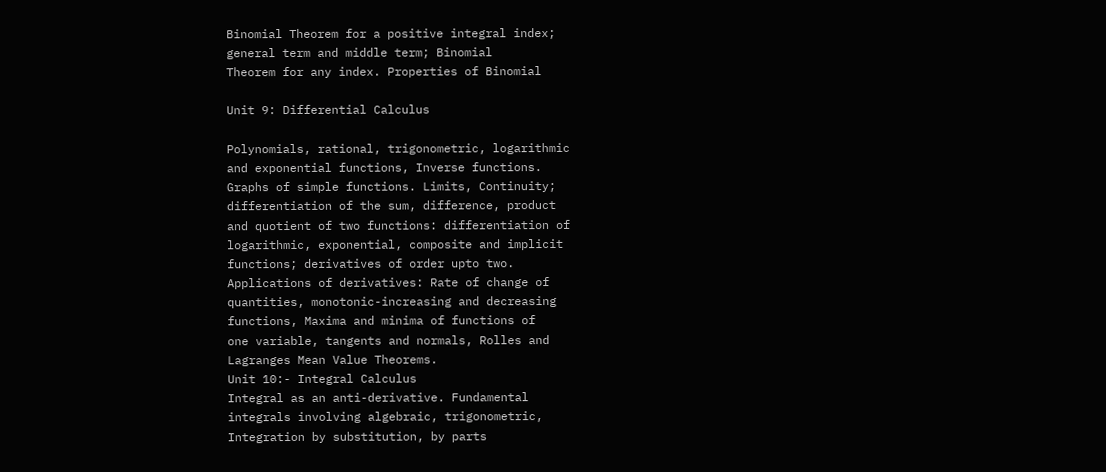Binomial Theorem for a positive integral index;
general term and middle term; Binomial
Theorem for any index. Properties of Binomial

Unit 9: Differential Calculus

Polynomials, rational, trigonometric, logarithmic
and exponential functions, Inverse functions.
Graphs of simple functions. Limits, Continuity;
differentiation of the sum, difference, product
and quotient of two functions: differentiation of
logarithmic, exponential, composite and implicit
functions; derivatives of order upto two.
Applications of derivatives: Rate of change of
quantities, monotonic-increasing and decreasing
functions, Maxima and minima of functions of
one variable, tangents and normals, Rolles and
Lagranges Mean Value Theorems.
Unit 10:- Integral Calculus
Integral as an anti-derivative. Fundamental
integrals involving algebraic, trigonometric,
Integration by substitution, by parts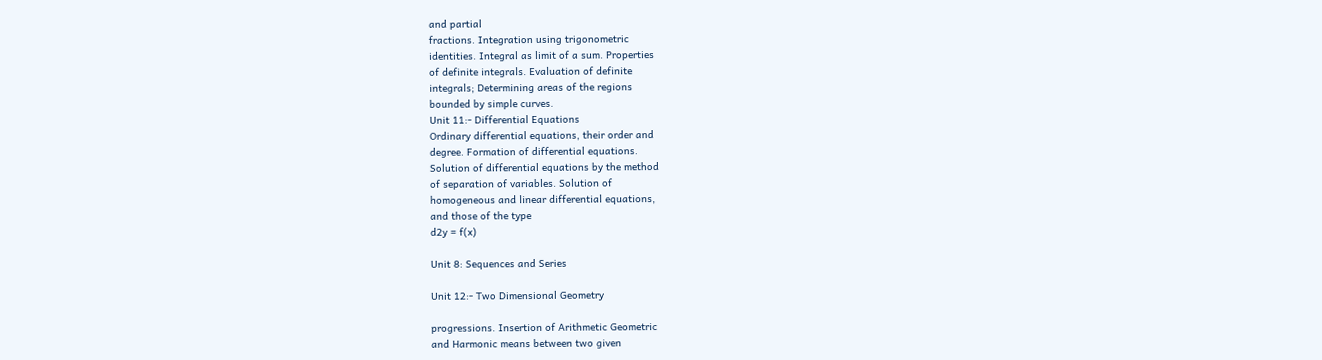and partial
fractions. Integration using trigonometric
identities. Integral as limit of a sum. Properties
of definite integrals. Evaluation of definite
integrals; Determining areas of the regions
bounded by simple curves.
Unit 11:- Differential Equations
Ordinary differential equations, their order and
degree. Formation of differential equations.
Solution of differential equations by the method
of separation of variables. Solution of
homogeneous and linear differential equations,
and those of the type
d2y = f(x)

Unit 8: Sequences and Series

Unit 12:- Two Dimensional Geometry

progressions. Insertion of Arithmetic Geometric
and Harmonic means between two given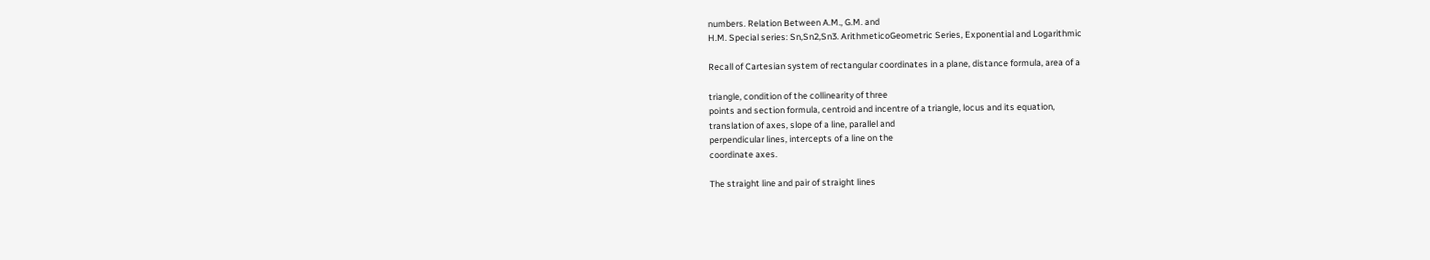numbers. Relation Between A.M., G.M. and
H.M. Special series: Sn,Sn2,Sn3. ArithmeticoGeometric Series, Exponential and Logarithmic

Recall of Cartesian system of rectangular coordinates in a plane, distance formula, area of a

triangle, condition of the collinearity of three
points and section formula, centroid and incentre of a triangle, locus and its equation,
translation of axes, slope of a line, parallel and
perpendicular lines, intercepts of a line on the
coordinate axes.

The straight line and pair of straight lines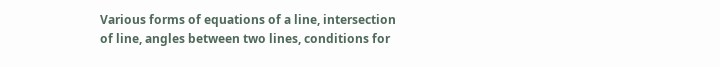Various forms of equations of a line, intersection
of line, angles between two lines, conditions for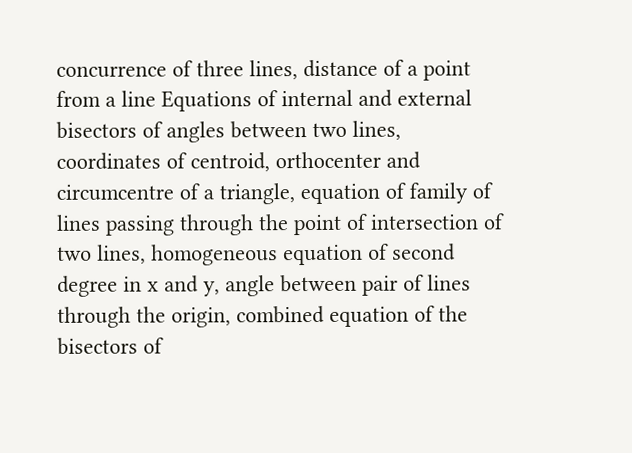concurrence of three lines, distance of a point
from a line Equations of internal and external
bisectors of angles between two lines,
coordinates of centroid, orthocenter and
circumcentre of a triangle, equation of family of
lines passing through the point of intersection of
two lines, homogeneous equation of second
degree in x and y, angle between pair of lines
through the origin, combined equation of the
bisectors of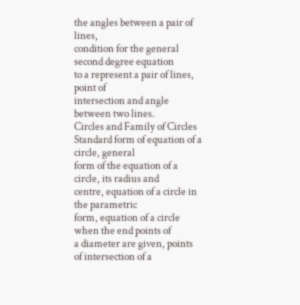the angles between a pair of lines,
condition for the general second degree equation
to a represent a pair of lines, point of
intersection and angle between two lines.
Circles and Family of Circles
Standard form of equation of a circle, general
form of the equation of a circle, its radius and
centre, equation of a circle in the parametric
form, equation of a circle when the end points of
a diameter are given, points of intersection of a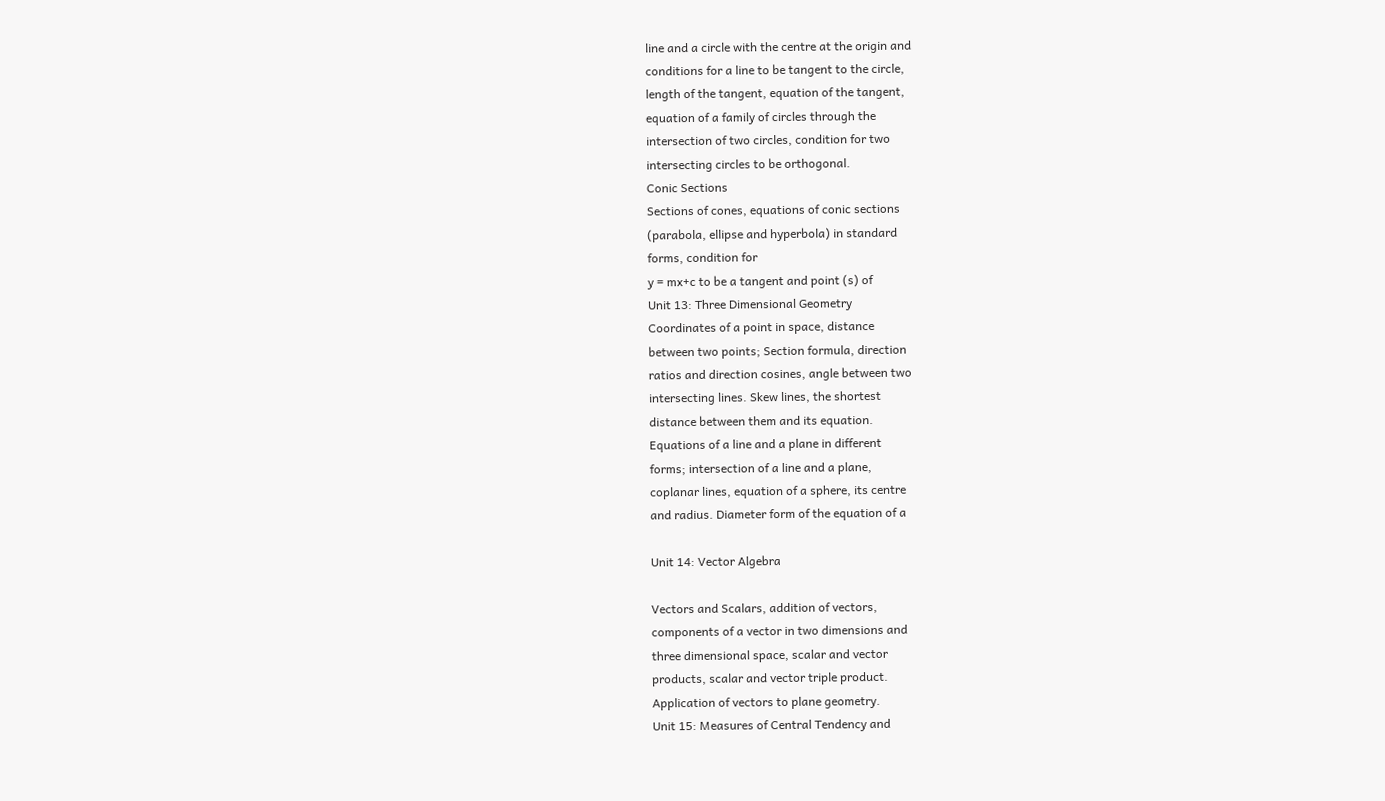line and a circle with the centre at the origin and
conditions for a line to be tangent to the circle,
length of the tangent, equation of the tangent,
equation of a family of circles through the
intersection of two circles, condition for two
intersecting circles to be orthogonal.
Conic Sections
Sections of cones, equations of conic sections
(parabola, ellipse and hyperbola) in standard
forms, condition for
y = mx+c to be a tangent and point (s) of
Unit 13: Three Dimensional Geometry
Coordinates of a point in space, distance
between two points; Section formula, direction
ratios and direction cosines, angle between two
intersecting lines. Skew lines, the shortest
distance between them and its equation.
Equations of a line and a plane in different
forms; intersection of a line and a plane,
coplanar lines, equation of a sphere, its centre
and radius. Diameter form of the equation of a

Unit 14: Vector Algebra

Vectors and Scalars, addition of vectors,
components of a vector in two dimensions and
three dimensional space, scalar and vector
products, scalar and vector triple product.
Application of vectors to plane geometry.
Unit 15: Measures of Central Tendency and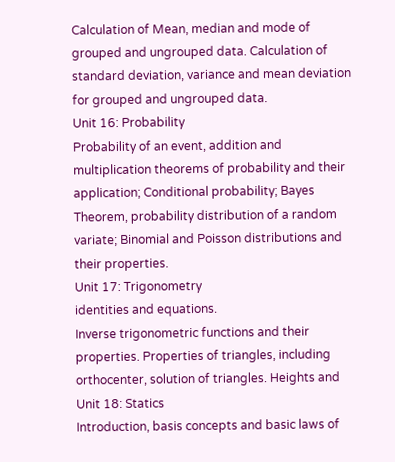Calculation of Mean, median and mode of
grouped and ungrouped data. Calculation of
standard deviation, variance and mean deviation
for grouped and ungrouped data.
Unit 16: Probability
Probability of an event, addition and
multiplication theorems of probability and their
application; Conditional probability; Bayes
Theorem, probability distribution of a random
variate; Binomial and Poisson distributions and
their properties.
Unit 17: Trigonometry
identities and equations.
Inverse trigonometric functions and their
properties. Properties of triangles, including
orthocenter, solution of triangles. Heights and
Unit 18: Statics
Introduction, basis concepts and basic laws of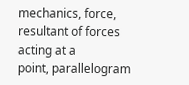mechanics, force, resultant of forces acting at a
point, parallelogram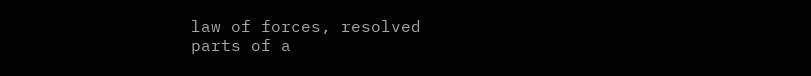law of forces, resolved
parts of a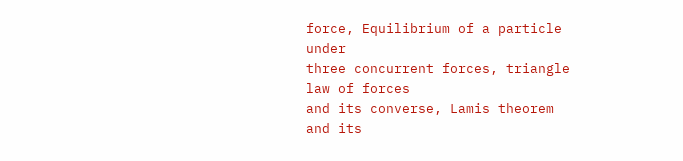force, Equilibrium of a particle under
three concurrent forces, triangle law of forces
and its converse, Lamis theorem and its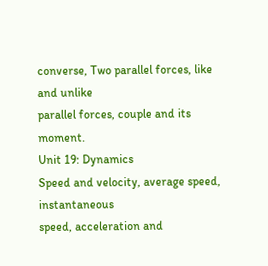converse, Two parallel forces, like and unlike
parallel forces, couple and its moment.
Unit 19: Dynamics
Speed and velocity, average speed, instantaneous
speed, acceleration and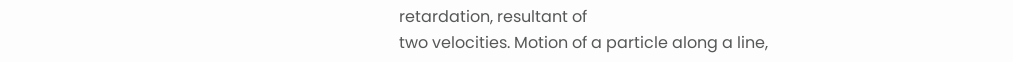retardation, resultant of
two velocities. Motion of a particle along a line,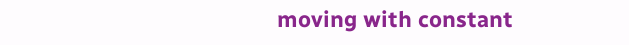moving with constant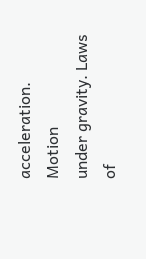acceleration. Motion
under gravity. Laws of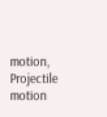motion, Projectile motion